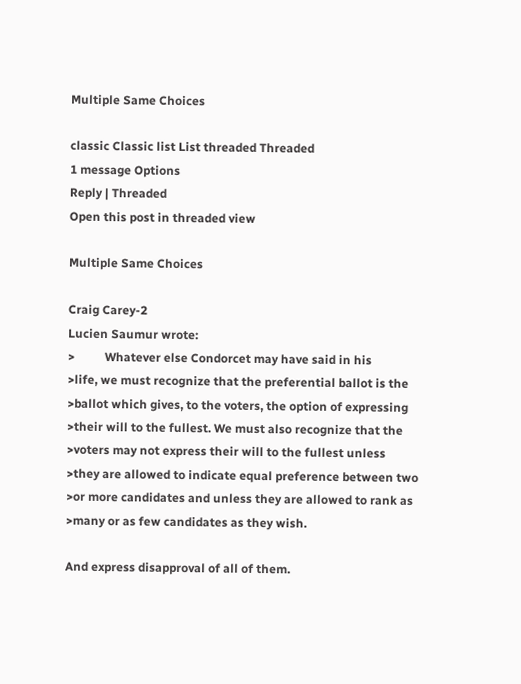Multiple Same Choices

classic Classic list List threaded Threaded
1 message Options
Reply | Threaded
Open this post in threaded view

Multiple Same Choices

Craig Carey-2
Lucien Saumur wrote:
>          Whatever else Condorcet may have said in his
>life, we must recognize that the preferential ballot is the
>ballot which gives, to the voters, the option of expressing
>their will to the fullest. We must also recognize that the
>voters may not express their will to the fullest unless
>they are allowed to indicate equal preference between two
>or more candidates and unless they are allowed to rank as
>many or as few candidates as they wish.

And express disapproval of all of them.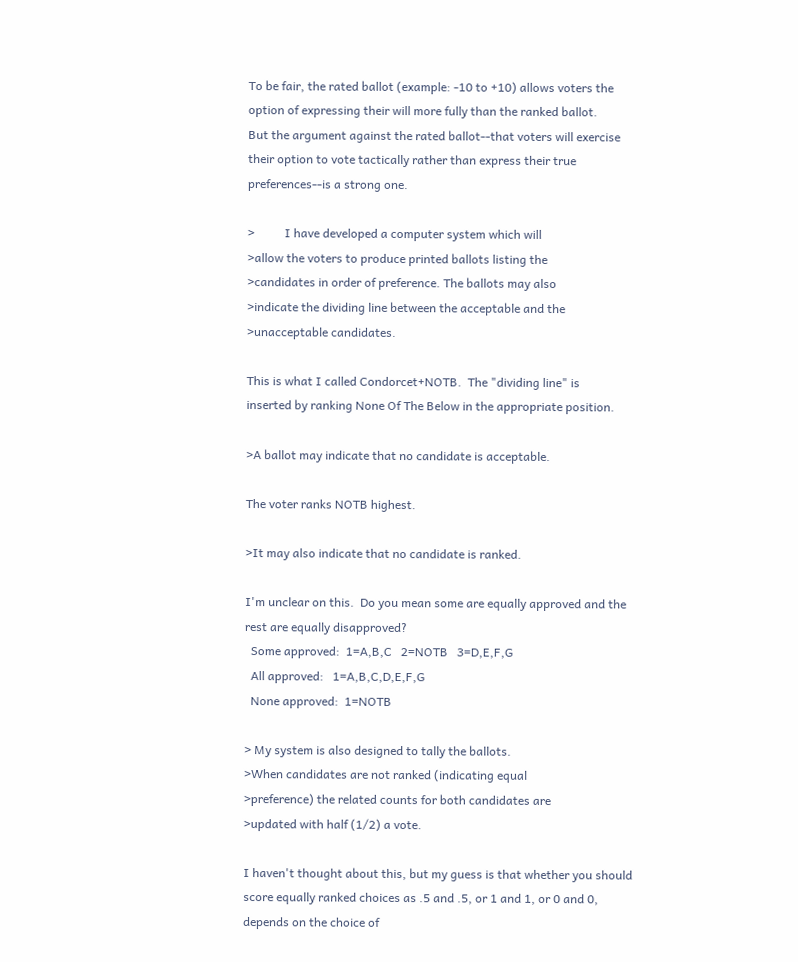To be fair, the rated ballot (example: -10 to +10) allows voters the
option of expressing their will more fully than the ranked ballot.
But the argument against the rated ballot--that voters will exercise
their option to vote tactically rather than express their true
preferences--is a strong one.

>          I have developed a computer system which will
>allow the voters to produce printed ballots listing the
>candidates in order of preference. The ballots may also
>indicate the dividing line between the acceptable and the
>unacceptable candidates.

This is what I called Condorcet+NOTB.  The "dividing line" is
inserted by ranking None Of The Below in the appropriate position.

>A ballot may indicate that no candidate is acceptable.

The voter ranks NOTB highest.

>It may also indicate that no candidate is ranked.

I'm unclear on this.  Do you mean some are equally approved and the
rest are equally disapproved?
  Some approved:  1=A,B,C   2=NOTB   3=D,E,F,G
  All approved:   1=A,B,C,D,E,F,G
  None approved:  1=NOTB

> My system is also designed to tally the ballots.
>When candidates are not ranked (indicating equal
>preference) the related counts for both candidates are
>updated with half (1/2) a vote.

I haven't thought about this, but my guess is that whether you should
score equally ranked choices as .5 and .5, or 1 and 1, or 0 and 0,
depends on the choice of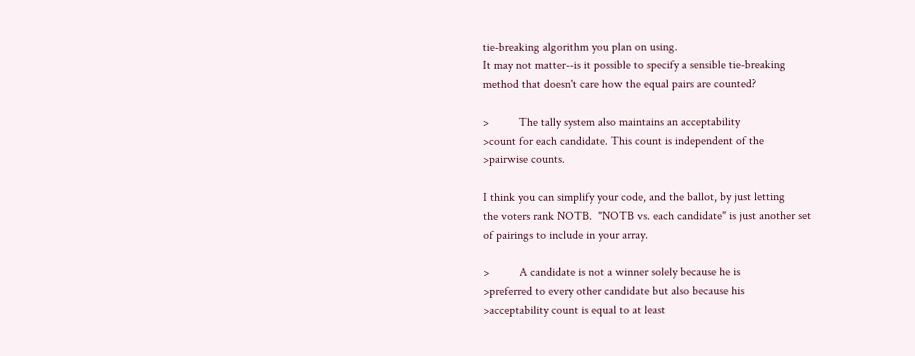tie-breaking algorithm you plan on using.
It may not matter--is it possible to specify a sensible tie-breaking
method that doesn't care how the equal pairs are counted?

>          The tally system also maintains an acceptability
>count for each candidate. This count is independent of the
>pairwise counts.

I think you can simplify your code, and the ballot, by just letting
the voters rank NOTB.  "NOTB vs. each candidate" is just another set
of pairings to include in your array.

>          A candidate is not a winner solely because he is
>preferred to every other candidate but also because his
>acceptability count is equal to at least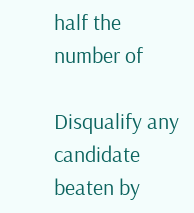half the number of

Disqualify any candidate beaten by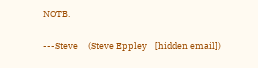NOTB.

---Steve     (Steve Eppley    [hidden email])